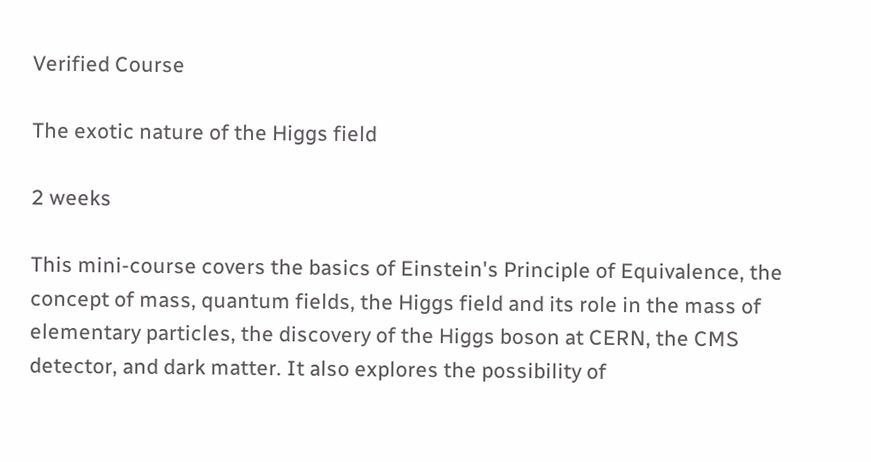Verified Course

The exotic nature of the Higgs field

2 weeks

This mini-course covers the basics of Einstein's Principle of Equivalence, the concept of mass, quantum fields, the Higgs field and its role in the mass of elementary particles, the discovery of the Higgs boson at CERN, the CMS detector, and dark matter. It also explores the possibility of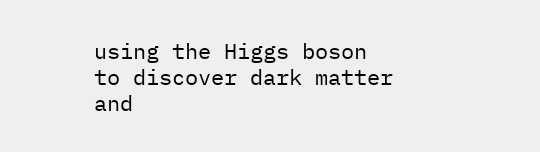using the Higgs boson to discover dark matter and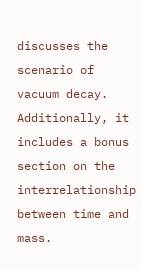discusses the scenario of vacuum decay. Additionally, it includes a bonus section on the interrelationship between time and mass.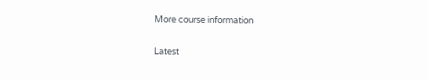More course information

Latest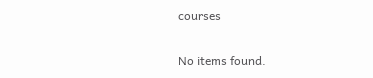courses

No items found.